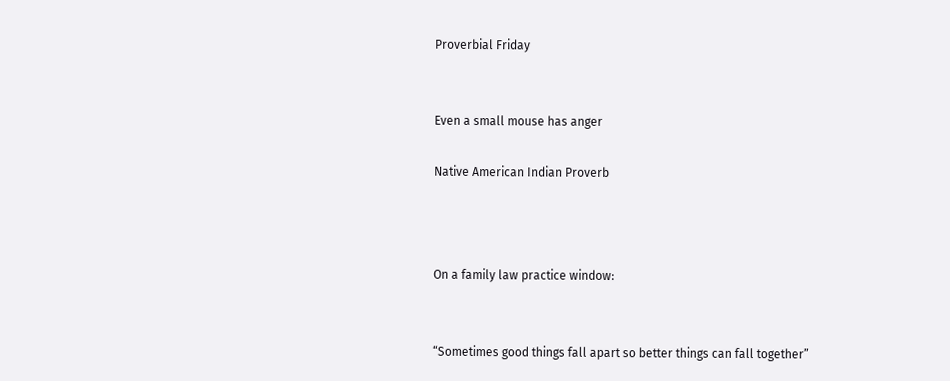Proverbial Friday


Even a small mouse has anger

Native American Indian Proverb



On a family law practice window:


“Sometimes good things fall apart so better things can fall together”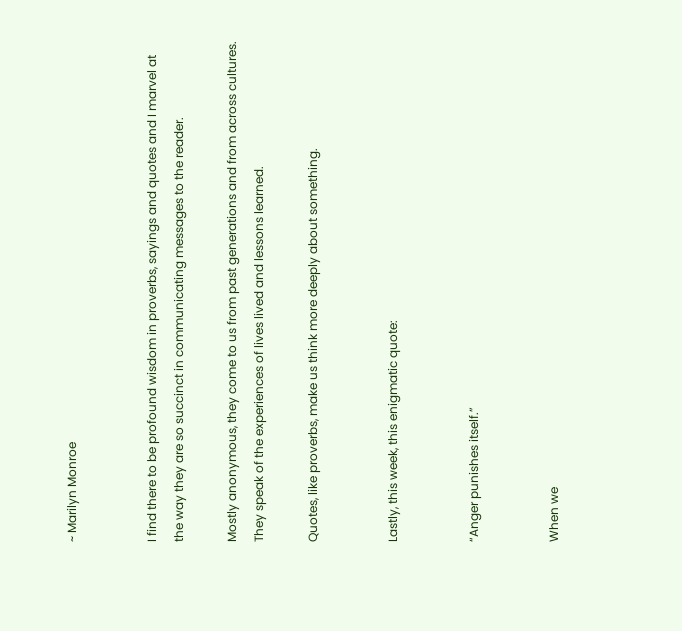~ Marilyn Monroe


I find there to be profound wisdom in proverbs, sayings and quotes and I marvel at the way they are so succinct in communicating messages to the reader.

Mostly anonymous, they come to us from past generations and from across cultures. They speak of the experiences of lives lived and lessons learned.

Quotes, like proverbs, make us think more deeply about something.


Lastly, this week, this enigmatic quote:


“Anger punishes itself.”


When we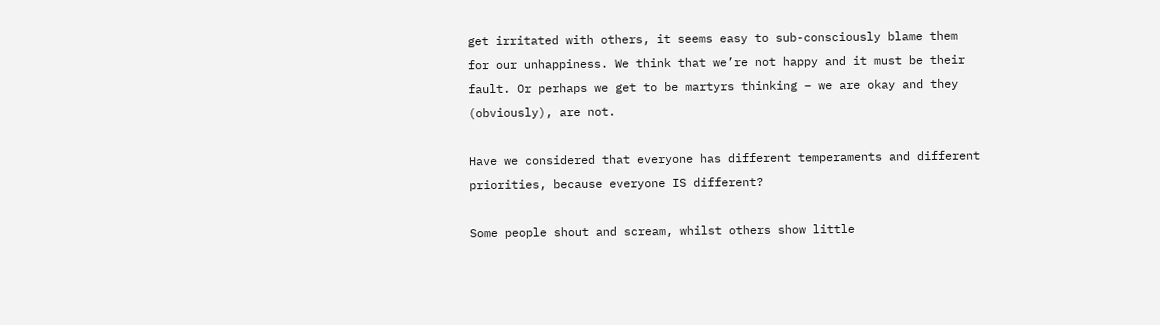get irritated with others, it seems easy to sub-consciously blame them for our unhappiness. We think that we’re not happy and it must be their fault. Or perhaps we get to be martyrs thinking – we are okay and they (obviously), are not.

Have we considered that everyone has different temperaments and different priorities, because everyone IS different?

Some people shout and scream, whilst others show little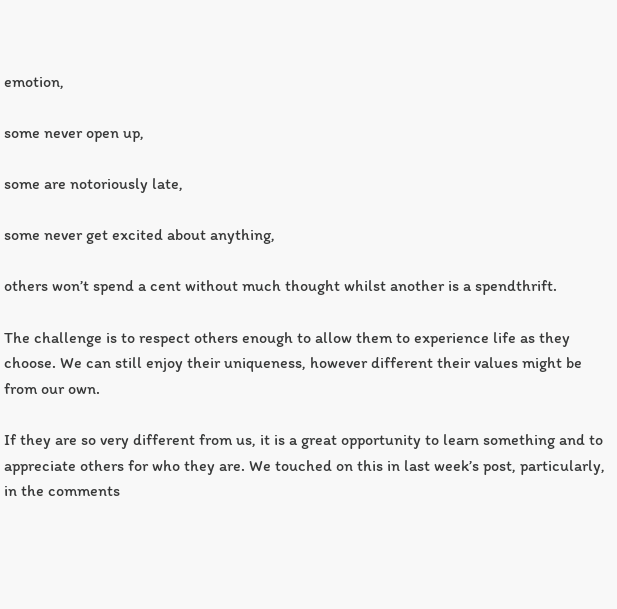emotion,

some never open up,

some are notoriously late,

some never get excited about anything,

others won’t spend a cent without much thought whilst another is a spendthrift.

The challenge is to respect others enough to allow them to experience life as they choose. We can still enjoy their uniqueness, however different their values might be from our own.

If they are so very different from us, it is a great opportunity to learn something and to appreciate others for who they are. We touched on this in last week’s post, particularly, in the comments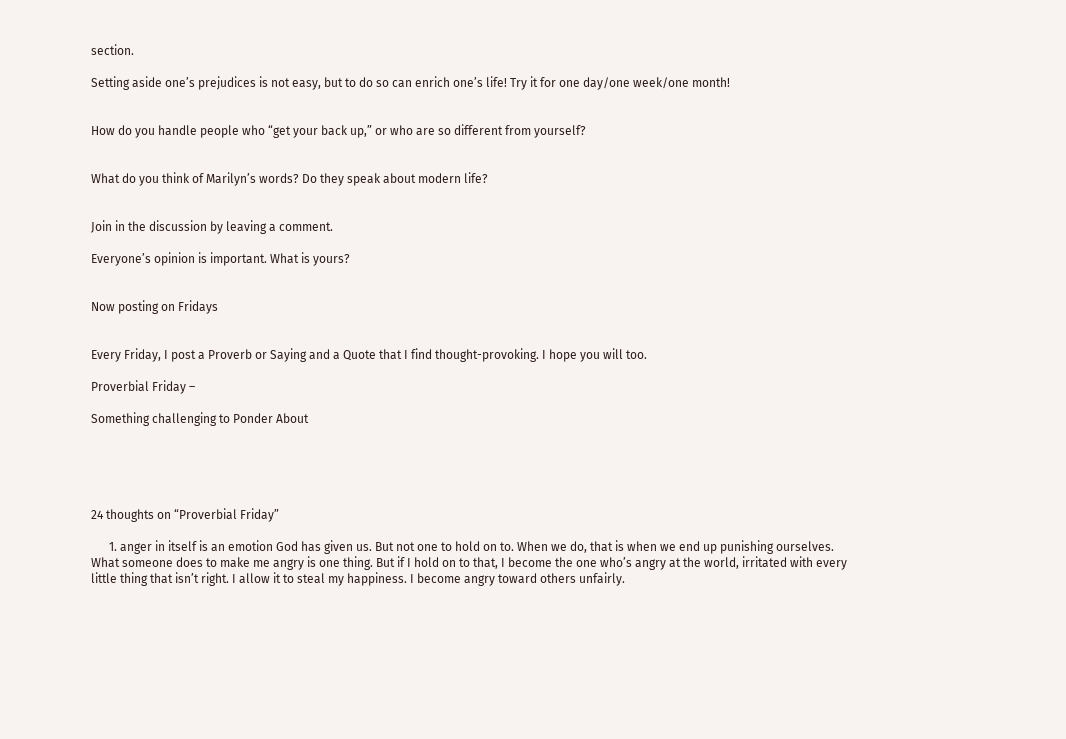section.

Setting aside one’s prejudices is not easy, but to do so can enrich one’s life! Try it for one day/one week/one month!


How do you handle people who “get your back up,” or who are so different from yourself?


What do you think of Marilyn’s words? Do they speak about modern life?


Join in the discussion by leaving a comment.

Everyone’s opinion is important. What is yours?


Now posting on Fridays


Every Friday, I post a Proverb or Saying and a Quote that I find thought-provoking. I hope you will too.

Proverbial Friday –

Something challenging to Ponder About





24 thoughts on “Proverbial Friday”

      1. anger in itself is an emotion God has given us. But not one to hold on to. When we do, that is when we end up punishing ourselves. What someone does to make me angry is one thing. But if I hold on to that, I become the one who’s angry at the world, irritated with every little thing that isn’t right. I allow it to steal my happiness. I become angry toward others unfairly.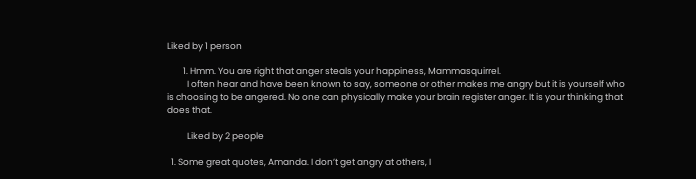Liked by 1 person

        1. Hmm. You are right that anger steals your happiness, Mammasquirrel.
          I often hear and have been known to say, someone or other makes me angry but it is yourself who is choosing to be angered. No one can physically make your brain register anger. It is your thinking that does that.

          Liked by 2 people

  1. Some great quotes, Amanda. I don’t get angry at others, I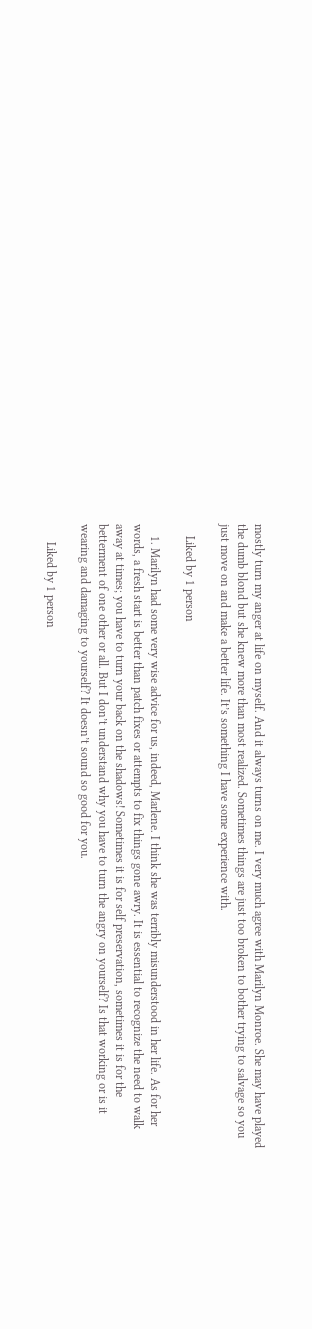mostly turn my anger at life on myself. And it always turns on me. I very much agree with Marilyn Monroe. She may have played the dumb blond but she knew more than most realized. Sometimes things are just too broken to bother trying to salvage so you just move on and make a better life. It’s something I have some experience with.

    Liked by 1 person

    1. Marilyn had some very wise advice for us, indeed, Marlene. I think she was terribly misunderstood in her life. As for her words, a fresh start is better than patch fixes or attempts to fix things gone awry. It is essential to recognize the need to walk away at times; you have to turn your back on the shadows! Sometimes it is for self preservation, sometimes it is for the betterment of one other or all. But I don’t understand why you have to turn the angry on yourself? Is that working or is it wearing and damaging to yourself? It doesn’t sound so good for you.

      Liked by 1 person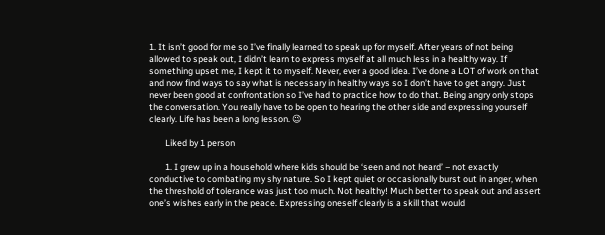1. It isn’t good for me so I’ve finally learned to speak up for myself. After years of not being allowed to speak out, I didn’t learn to express myself at all much less in a healthy way. If something upset me, I kept it to myself. Never, ever a good idea. I’ve done a LOT of work on that and now find ways to say what is necessary in healthy ways so I don’t have to get angry. Just never been good at confrontation so I’ve had to practice how to do that. Being angry only stops the conversation. You really have to be open to hearing the other side and expressing yourself clearly. Life has been a long lesson. 😉

        Liked by 1 person

        1. I grew up in a household where kids should be ‘seen and not heard’ – not exactly conductive to combating my shy nature. So I kept quiet or occasionally burst out in anger, when the threshold of tolerance was just too much. Not healthy! Much better to speak out and assert one’s wishes early in the peace. Expressing oneself clearly is a skill that would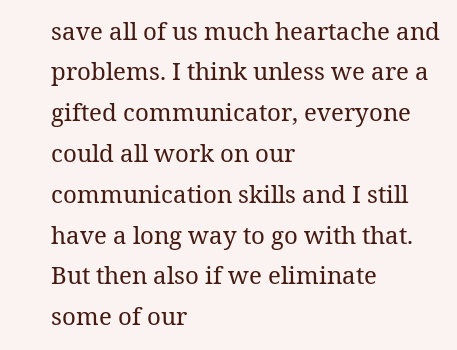save all of us much heartache and problems. I think unless we are a gifted communicator, everyone could all work on our communication skills and I still have a long way to go with that. But then also if we eliminate some of our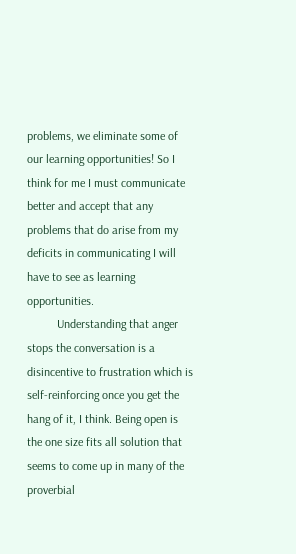problems, we eliminate some of our learning opportunities! So I think for me I must communicate better and accept that any problems that do arise from my deficits in communicating I will have to see as learning opportunities.
          Understanding that anger stops the conversation is a disincentive to frustration which is self-reinforcing once you get the hang of it, I think. Being open is the one size fits all solution that seems to come up in many of the proverbial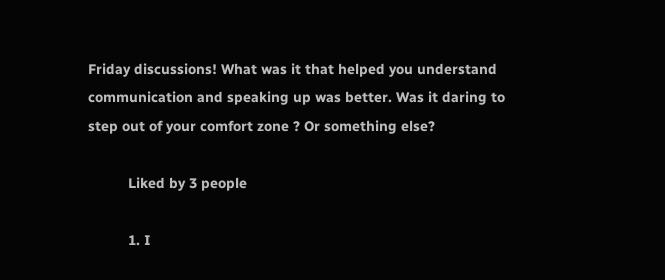Friday discussions! What was it that helped you understand communication and speaking up was better. Was it daring to step out of your comfort zone ? Or something else?

          Liked by 3 people

          1. I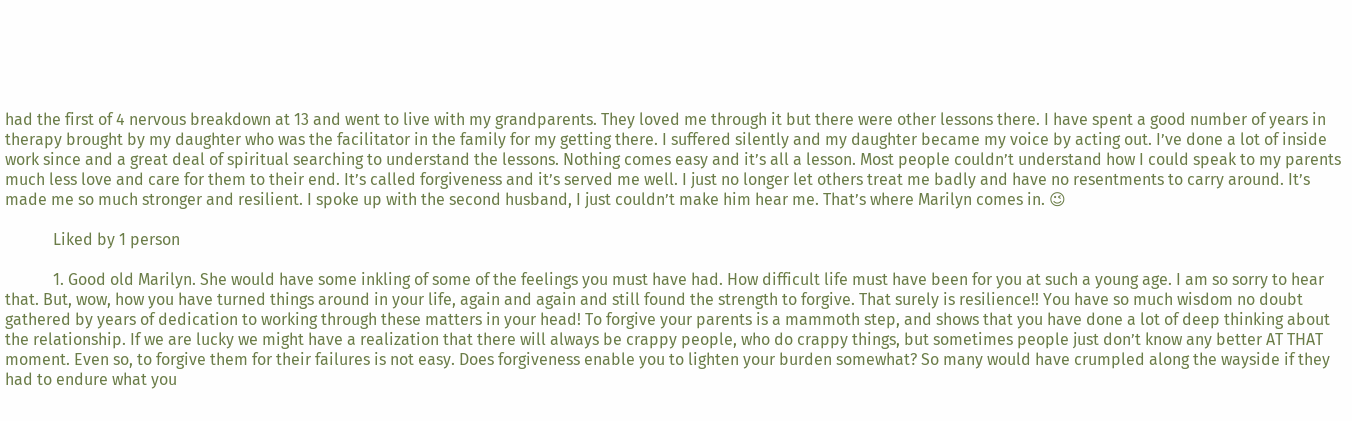had the first of 4 nervous breakdown at 13 and went to live with my grandparents. They loved me through it but there were other lessons there. I have spent a good number of years in therapy brought by my daughter who was the facilitator in the family for my getting there. I suffered silently and my daughter became my voice by acting out. I’ve done a lot of inside work since and a great deal of spiritual searching to understand the lessons. Nothing comes easy and it’s all a lesson. Most people couldn’t understand how I could speak to my parents much less love and care for them to their end. It’s called forgiveness and it’s served me well. I just no longer let others treat me badly and have no resentments to carry around. It’s made me so much stronger and resilient. I spoke up with the second husband, I just couldn’t make him hear me. That’s where Marilyn comes in. 😉

            Liked by 1 person

            1. Good old Marilyn. She would have some inkling of some of the feelings you must have had. How difficult life must have been for you at such a young age. I am so sorry to hear that. But, wow, how you have turned things around in your life, again and again and still found the strength to forgive. That surely is resilience!! You have so much wisdom no doubt gathered by years of dedication to working through these matters in your head! To forgive your parents is a mammoth step, and shows that you have done a lot of deep thinking about the relationship. If we are lucky we might have a realization that there will always be crappy people, who do crappy things, but sometimes people just don’t know any better AT THAT moment. Even so, to forgive them for their failures is not easy. Does forgiveness enable you to lighten your burden somewhat? So many would have crumpled along the wayside if they had to endure what you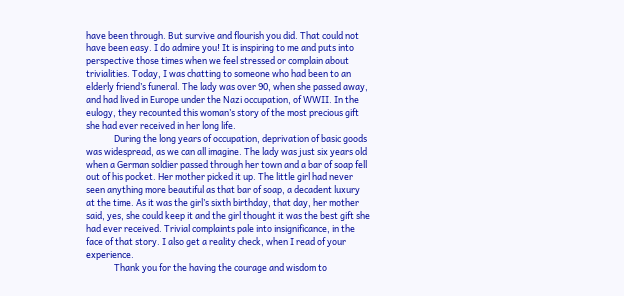have been through. But survive and flourish you did. That could not have been easy. I do admire you! It is inspiring to me and puts into perspective those times when we feel stressed or complain about trivialities. Today, I was chatting to someone who had been to an elderly friend’s funeral. The lady was over 90, when she passed away, and had lived in Europe under the Nazi occupation, of WWII. In the eulogy, they recounted this woman’s story of the most precious gift she had ever received in her long life.
              During the long years of occupation, deprivation of basic goods was widespread, as we can all imagine. The lady was just six years old when a German soldier passed through her town and a bar of soap fell out of his pocket. Her mother picked it up. The little girl had never seen anything more beautiful as that bar of soap, a decadent luxury at the time. As it was the girl’s sixth birthday, that day, her mother said, yes, she could keep it and the girl thought it was the best gift she had ever received. Trivial complaints pale into insignificance, in the face of that story. I also get a reality check, when I read of your experience.
              Thank you for the having the courage and wisdom to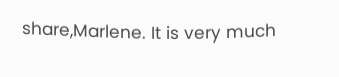share,Marlene. It is very much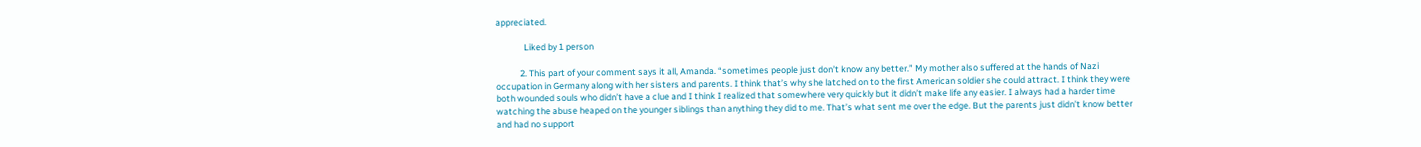appreciated.

              Liked by 1 person

            2. This part of your comment says it all, Amanda. “sometimes people just don’t know any better.” My mother also suffered at the hands of Nazi occupation in Germany along with her sisters and parents. I think that’s why she latched on to the first American soldier she could attract. I think they were both wounded souls who didn’t have a clue and I think I realized that somewhere very quickly but it didn’t make life any easier. I always had a harder time watching the abuse heaped on the younger siblings than anything they did to me. That’s what sent me over the edge. But the parents just didn’t know better and had no support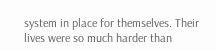system in place for themselves. Their lives were so much harder than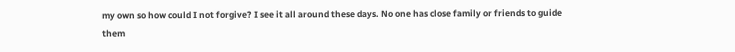my own so how could I not forgive? I see it all around these days. No one has close family or friends to guide them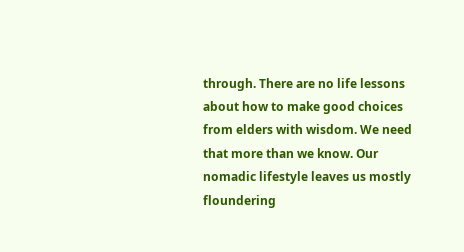through. There are no life lessons about how to make good choices from elders with wisdom. We need that more than we know. Our nomadic lifestyle leaves us mostly floundering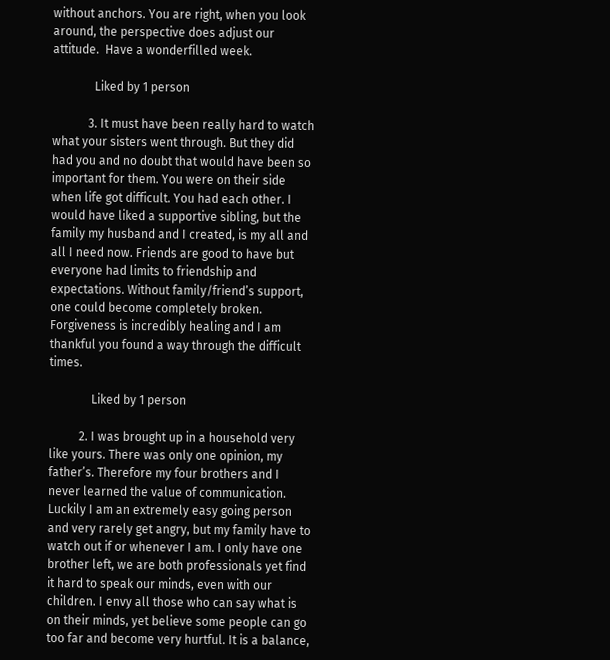without anchors. You are right, when you look around, the perspective does adjust our attitude.  Have a wonderfilled week.

              Liked by 1 person

            3. It must have been really hard to watch what your sisters went through. But they did had you and no doubt that would have been so important for them. You were on their side when life got difficult. You had each other. I would have liked a supportive sibling, but the family my husband and I created, is my all and all I need now. Friends are good to have but everyone had limits to friendship and expectations. Without family/friend’s support, one could become completely broken. Forgiveness is incredibly healing and I am thankful you found a way through the difficult times.

              Liked by 1 person

          2. I was brought up in a household very like yours. There was only one opinion, my father’s. Therefore my four brothers and I never learned the value of communication. Luckily I am an extremely easy going person and very rarely get angry, but my family have to watch out if or whenever I am. I only have one brother left, we are both professionals yet find it hard to speak our minds, even with our children. I envy all those who can say what is on their minds, yet believe some people can go too far and become very hurtful. It is a balance,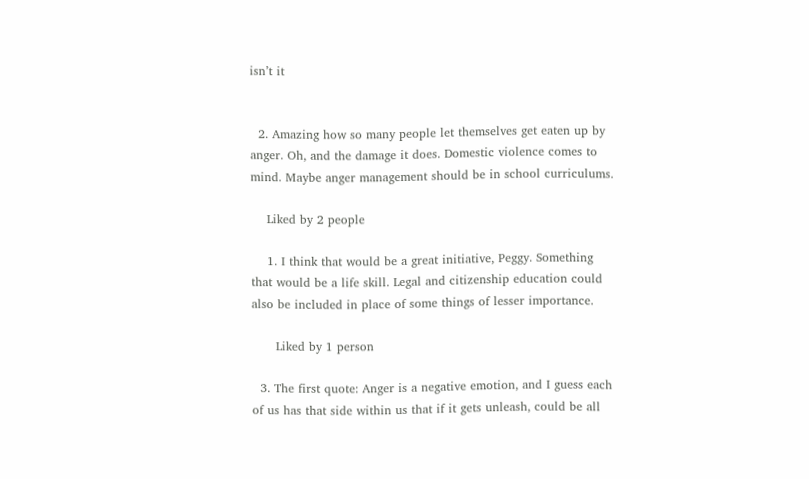isn’t it


  2. Amazing how so many people let themselves get eaten up by anger. Oh, and the damage it does. Domestic violence comes to mind. Maybe anger management should be in school curriculums.

    Liked by 2 people

    1. I think that would be a great initiative, Peggy. Something that would be a life skill. Legal and citizenship education could also be included in place of some things of lesser importance.

      Liked by 1 person

  3. The first quote: Anger is a negative emotion, and I guess each of us has that side within us that if it gets unleash, could be all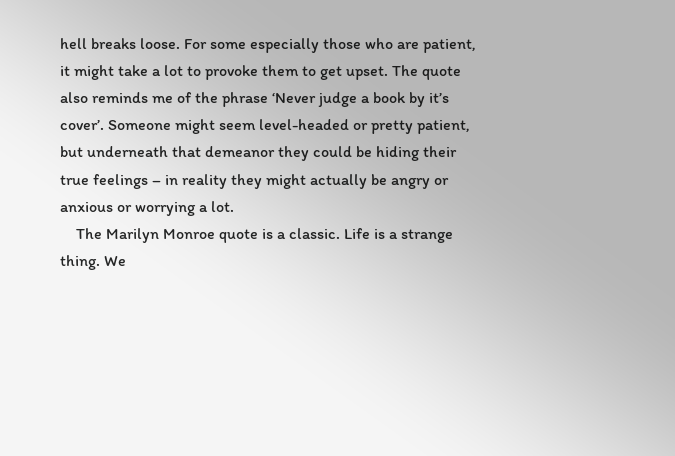hell breaks loose. For some especially those who are patient, it might take a lot to provoke them to get upset. The quote also reminds me of the phrase ‘Never judge a book by it’s cover’. Someone might seem level-headed or pretty patient, but underneath that demeanor they could be hiding their true feelings – in reality they might actually be angry or anxious or worrying a lot.
    The Marilyn Monroe quote is a classic. Life is a strange thing. We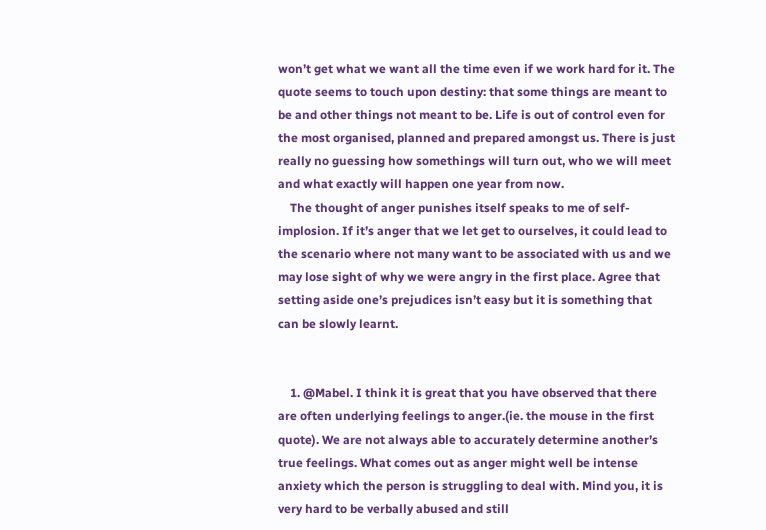won’t get what we want all the time even if we work hard for it. The quote seems to touch upon destiny: that some things are meant to be and other things not meant to be. Life is out of control even for the most organised, planned and prepared amongst us. There is just really no guessing how somethings will turn out, who we will meet and what exactly will happen one year from now.
    The thought of anger punishes itself speaks to me of self-implosion. If it’s anger that we let get to ourselves, it could lead to the scenario where not many want to be associated with us and we may lose sight of why we were angry in the first place. Agree that setting aside one’s prejudices isn’t easy but it is something that can be slowly learnt.


    1. @Mabel. I think it is great that you have observed that there are often underlying feelings to anger.(ie. the mouse in the first quote). We are not always able to accurately determine another’s true feelings. What comes out as anger might well be intense anxiety which the person is struggling to deal with. Mind you, it is very hard to be verbally abused and still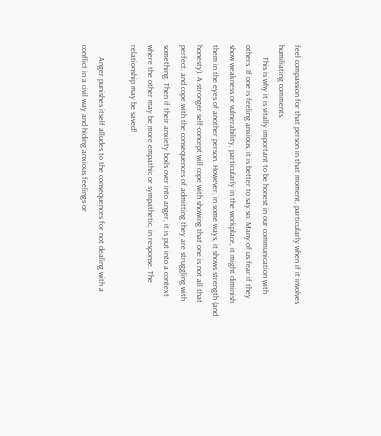feel compassion for that person in that moment, particularly when if it involves humiliating comments.
      This is why it is vitally important to be honest in our communication with others. If one is feeling anxious, it is better to say so. Many of us fear if they show weakness or vulnerability, particularly in the workplace, it might diminish them in the eyes of another person. However, in some ways, it shows strength (and honesty). A stronger self-concept will cope with showing that one is not all that perfect, and cope with the consequences of admitting they are struggling with something. Then if their anxiety boils over into anger, it is put into a context where the other may be more empathic or sympathetic, in response. The relationship may be saved!

      Anger punishes itself alludes to the consequences for not dealing with a conflict in a civil way and hiding anxious feelings or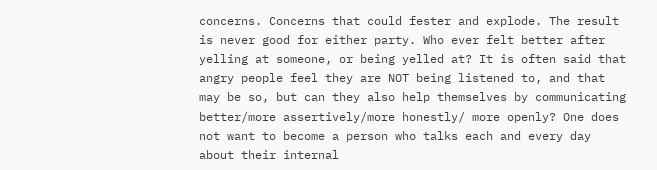concerns. Concerns that could fester and explode. The result is never good for either party. Who ever felt better after yelling at someone, or being yelled at? It is often said that angry people feel they are NOT being listened to, and that may be so, but can they also help themselves by communicating better/more assertively/more honestly/ more openly? One does not want to become a person who talks each and every day about their internal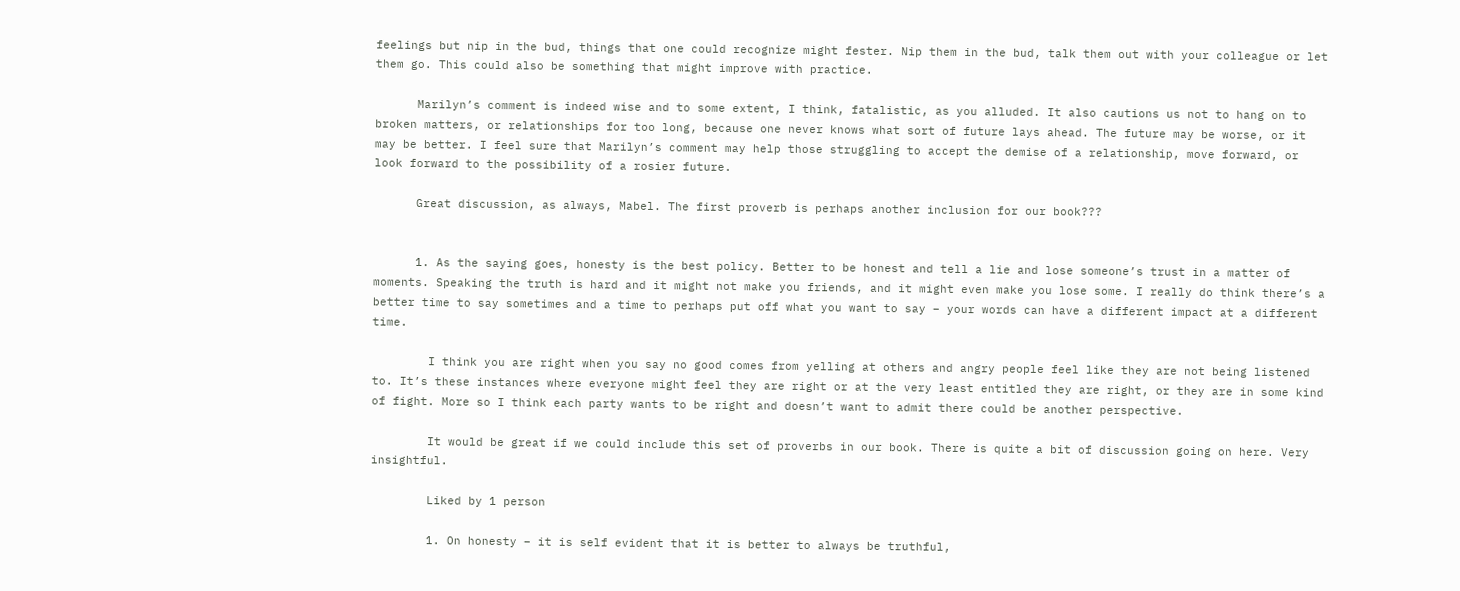feelings but nip in the bud, things that one could recognize might fester. Nip them in the bud, talk them out with your colleague or let them go. This could also be something that might improve with practice.

      Marilyn’s comment is indeed wise and to some extent, I think, fatalistic, as you alluded. It also cautions us not to hang on to broken matters, or relationships for too long, because one never knows what sort of future lays ahead. The future may be worse, or it may be better. I feel sure that Marilyn’s comment may help those struggling to accept the demise of a relationship, move forward, or look forward to the possibility of a rosier future.

      Great discussion, as always, Mabel. The first proverb is perhaps another inclusion for our book???


      1. As the saying goes, honesty is the best policy. Better to be honest and tell a lie and lose someone’s trust in a matter of moments. Speaking the truth is hard and it might not make you friends, and it might even make you lose some. I really do think there’s a better time to say sometimes and a time to perhaps put off what you want to say – your words can have a different impact at a different time.

        I think you are right when you say no good comes from yelling at others and angry people feel like they are not being listened to. It’s these instances where everyone might feel they are right or at the very least entitled they are right, or they are in some kind of fight. More so I think each party wants to be right and doesn’t want to admit there could be another perspective.

        It would be great if we could include this set of proverbs in our book. There is quite a bit of discussion going on here. Very insightful.

        Liked by 1 person

        1. On honesty – it is self evident that it is better to always be truthful,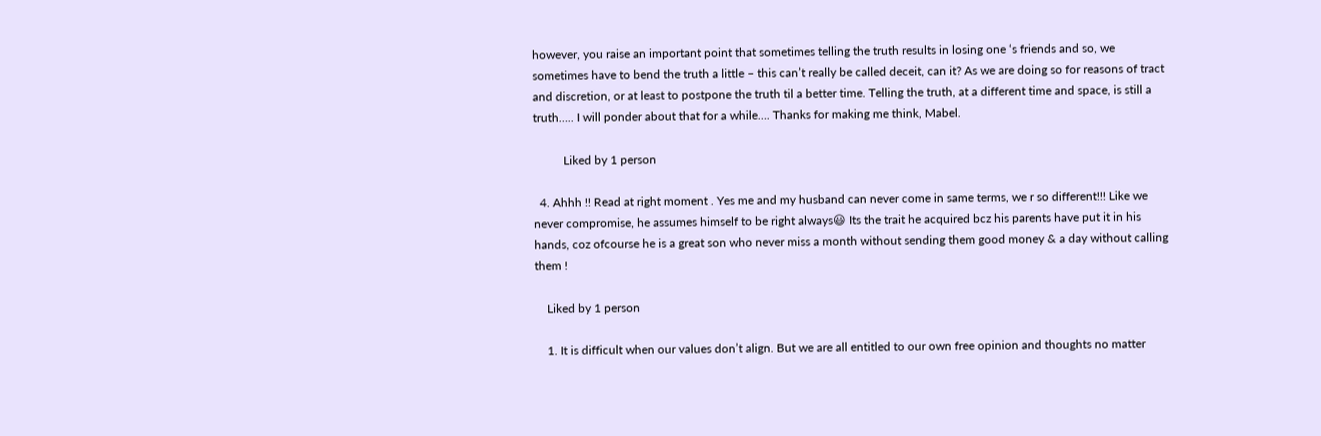however, you raise an important point that sometimes telling the truth results in losing one ‘s friends and so, we sometimes have to bend the truth a little – this can’t really be called deceit, can it? As we are doing so for reasons of tract and discretion, or at least to postpone the truth til a better time. Telling the truth, at a different time and space, is still a truth….. I will ponder about that for a while…. Thanks for making me think, Mabel.

          Liked by 1 person

  4. Ahhh !! Read at right moment . Yes me and my husband can never come in same terms, we r so different!!! Like we never compromise, he assumes himself to be right always😃 Its the trait he acquired bcz his parents have put it in his hands, coz ofcourse he is a great son who never miss a month without sending them good money & a day without calling them !

    Liked by 1 person

    1. It is difficult when our values don’t align. But we are all entitled to our own free opinion and thoughts no matter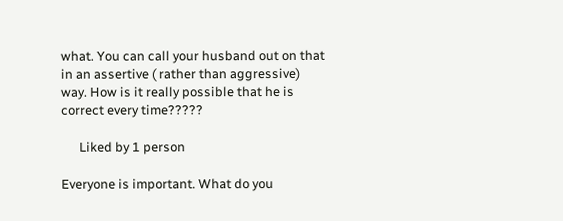what. You can call your husband out on that in an assertive ( rather than aggressive) way. How is it really possible that he is correct every time?????

      Liked by 1 person

Everyone is important. What do you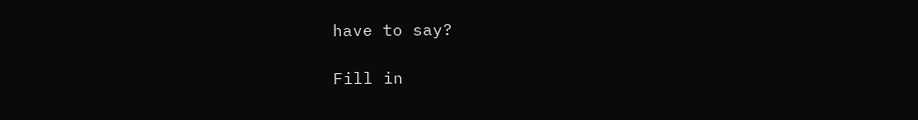have to say?

Fill in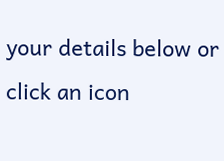your details below or click an icon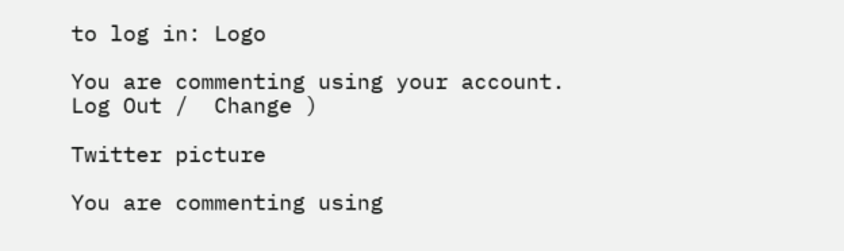to log in: Logo

You are commenting using your account. Log Out /  Change )

Twitter picture

You are commenting using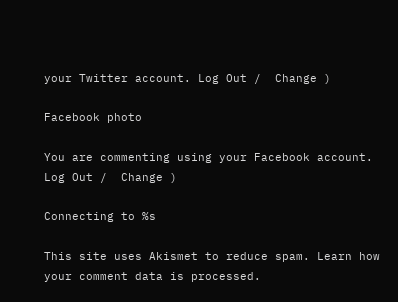your Twitter account. Log Out /  Change )

Facebook photo

You are commenting using your Facebook account. Log Out /  Change )

Connecting to %s

This site uses Akismet to reduce spam. Learn how your comment data is processed.